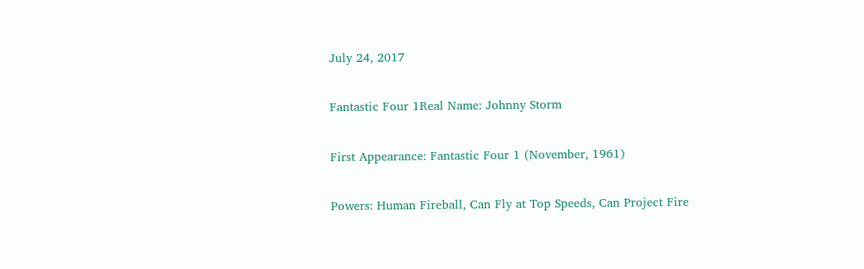July 24, 2017

Fantastic Four 1Real Name: Johnny Storm

First Appearance: Fantastic Four 1 (November, 1961)

Powers: Human Fireball, Can Fly at Top Speeds, Can Project Fire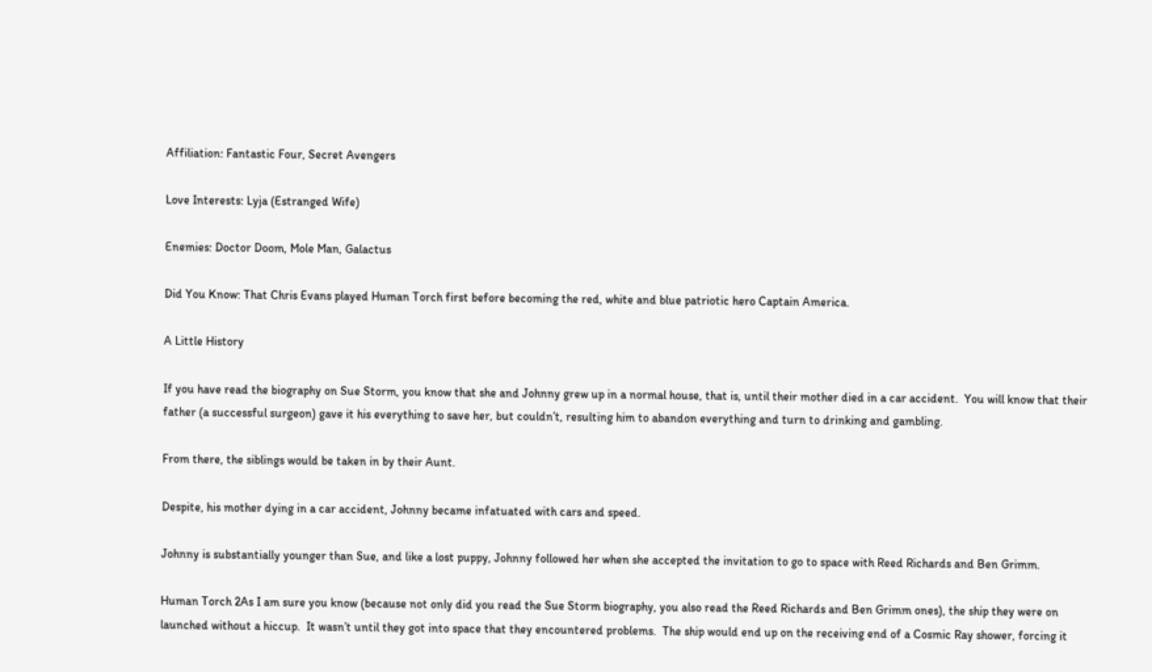Affiliation: Fantastic Four, Secret Avengers

Love Interests: Lyja (Estranged Wife)

Enemies: Doctor Doom, Mole Man, Galactus

Did You Know: That Chris Evans played Human Torch first before becoming the red, white and blue patriotic hero Captain America.

A Little History

If you have read the biography on Sue Storm, you know that she and Johnny grew up in a normal house, that is, until their mother died in a car accident.  You will know that their father (a successful surgeon) gave it his everything to save her, but couldn’t, resulting him to abandon everything and turn to drinking and gambling.

From there, the siblings would be taken in by their Aunt.

Despite, his mother dying in a car accident, Johnny became infatuated with cars and speed.

Johnny is substantially younger than Sue, and like a lost puppy, Johnny followed her when she accepted the invitation to go to space with Reed Richards and Ben Grimm.

Human Torch 2As I am sure you know (because not only did you read the Sue Storm biography, you also read the Reed Richards and Ben Grimm ones), the ship they were on launched without a hiccup.  It wasn’t until they got into space that they encountered problems.  The ship would end up on the receiving end of a Cosmic Ray shower, forcing it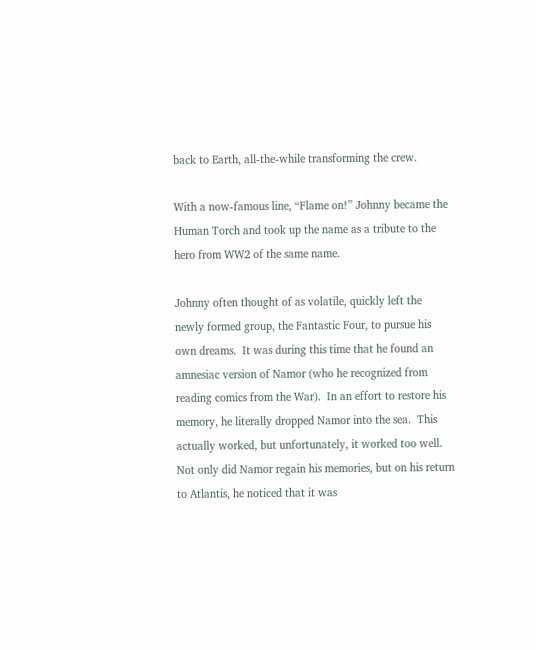back to Earth, all-the-while transforming the crew.

With a now-famous line, “Flame on!” Johnny became the Human Torch and took up the name as a tribute to the hero from WW2 of the same name.

Johnny often thought of as volatile, quickly left the newly formed group, the Fantastic Four, to pursue his own dreams.  It was during this time that he found an amnesiac version of Namor (who he recognized from reading comics from the War).  In an effort to restore his memory, he literally dropped Namor into the sea.  This actually worked, but unfortunately, it worked too well.  Not only did Namor regain his memories, but on his return to Atlantis, he noticed that it was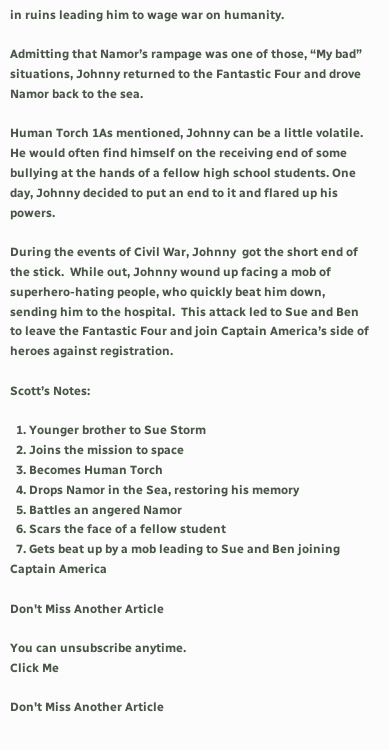in ruins leading him to wage war on humanity.

Admitting that Namor’s rampage was one of those, “My bad” situations, Johnny returned to the Fantastic Four and drove Namor back to the sea.

Human Torch 1As mentioned, Johnny can be a little volatile.  He would often find himself on the receiving end of some bullying at the hands of a fellow high school students. One day, Johnny decided to put an end to it and flared up his powers.

During the events of Civil War, Johnny  got the short end of the stick.  While out, Johnny wound up facing a mob of superhero-hating people, who quickly beat him down, sending him to the hospital.  This attack led to Sue and Ben to leave the Fantastic Four and join Captain America’s side of heroes against registration.

Scott’s Notes:

  1. Younger brother to Sue Storm
  2. Joins the mission to space
  3. Becomes Human Torch
  4. Drops Namor in the Sea, restoring his memory
  5. Battles an angered Namor
  6. Scars the face of a fellow student
  7. Gets beat up by a mob leading to Sue and Ben joining Captain America

Don't Miss Another Article

You can unsubscribe anytime.
Click Me

Don't Miss Another Article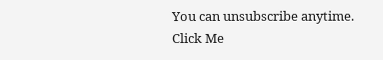You can unsubscribe anytime.
Click Me